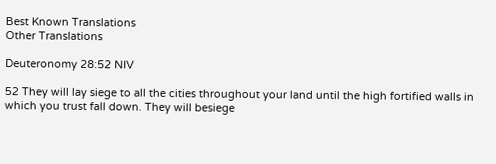Best Known Translations
Other Translations

Deuteronomy 28:52 NIV

52 They will lay siege to all the cities throughout your land until the high fortified walls in which you trust fall down. They will besiege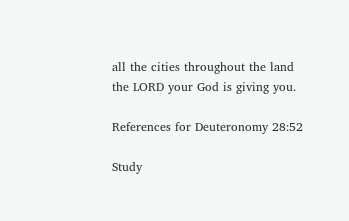all the cities throughout the land the LORD your God is giving you.

References for Deuteronomy 28:52

Study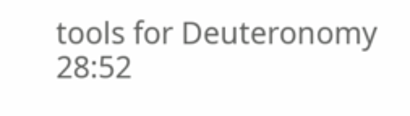tools for Deuteronomy 28:52